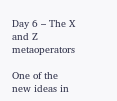Day 6 – The X and Z metaoperators

One of the new ideas in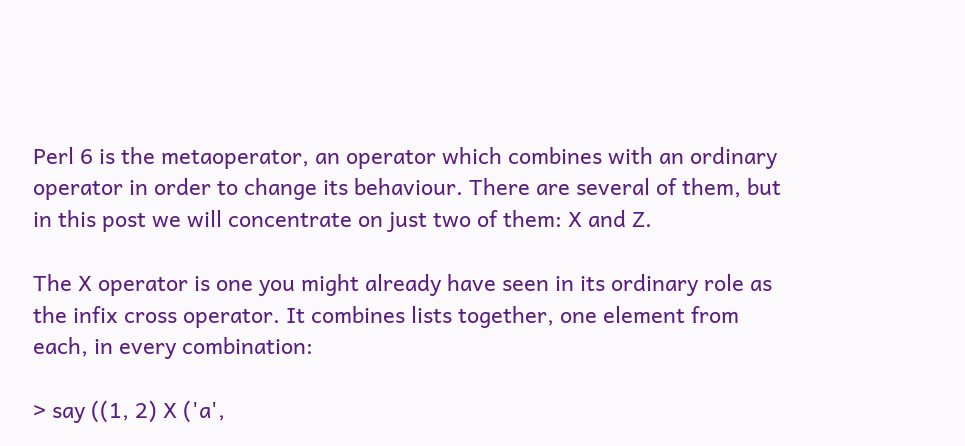Perl 6 is the metaoperator, an operator which combines with an ordinary operator in order to change its behaviour. There are several of them, but in this post we will concentrate on just two of them: X and Z.

The X operator is one you might already have seen in its ordinary role as the infix cross operator. It combines lists together, one element from each, in every combination:

> say ((1, 2) X ('a',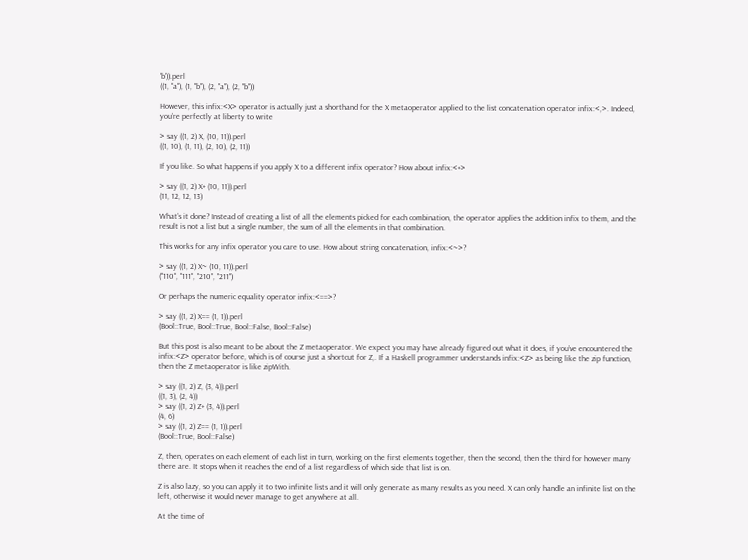'b')).perl
((1, "a"), (1, "b"), (2, "a"), (2, "b"))

However, this infix:<X> operator is actually just a shorthand for the X metaoperator applied to the list concatenation operator infix:<,>. Indeed, you’re perfectly at liberty to write

> say ((1, 2) X, (10, 11)).perl
((1, 10), (1, 11), (2, 10), (2, 11))

If you like. So what happens if you apply X to a different infix operator? How about infix:<+>

> say ((1, 2) X+ (10, 11)).perl
(11, 12, 12, 13)

What’s it done? Instead of creating a list of all the elements picked for each combination, the operator applies the addition infix to them, and the result is not a list but a single number, the sum of all the elements in that combination.

This works for any infix operator you care to use. How about string concatenation, infix:<~>?

> say ((1, 2) X~ (10, 11)).perl
("110", "111", "210", "211")

Or perhaps the numeric equality operator infix:<==>?

> say ((1, 2) X== (1, 1)).perl
(Bool::True, Bool::True, Bool::False, Bool::False)

But this post is also meant to be about the Z metaoperator. We expect you may have already figured out what it does, if you’ve encountered the infix:<Z> operator before, which is of course just a shortcut for Z,. If a Haskell programmer understands infix:<Z> as being like the zip function, then the Z metaoperator is like zipWith.

> say ((1, 2) Z, (3, 4)).perl
((1, 3), (2, 4))
> say ((1, 2) Z+ (3, 4)).perl
(4, 6)
> say ((1, 2) Z== (1, 1)).perl
(Bool::True, Bool::False)

Z, then, operates on each element of each list in turn, working on the first elements together, then the second, then the third for however many there are. It stops when it reaches the end of a list regardless of which side that list is on.

Z is also lazy, so you can apply it to two infinite lists and it will only generate as many results as you need. X can only handle an infinite list on the left, otherwise it would never manage to get anywhere at all.

At the time of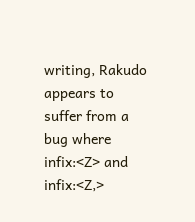writing, Rakudo appears to suffer from a bug where infix:<Z> and infix:<Z,>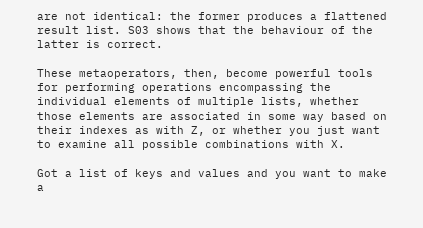are not identical: the former produces a flattened result list. S03 shows that the behaviour of the latter is correct.

These metaoperators, then, become powerful tools for performing operations encompassing the individual elements of multiple lists, whether those elements are associated in some way based on their indexes as with Z, or whether you just want to examine all possible combinations with X.

Got a list of keys and values and you want to make a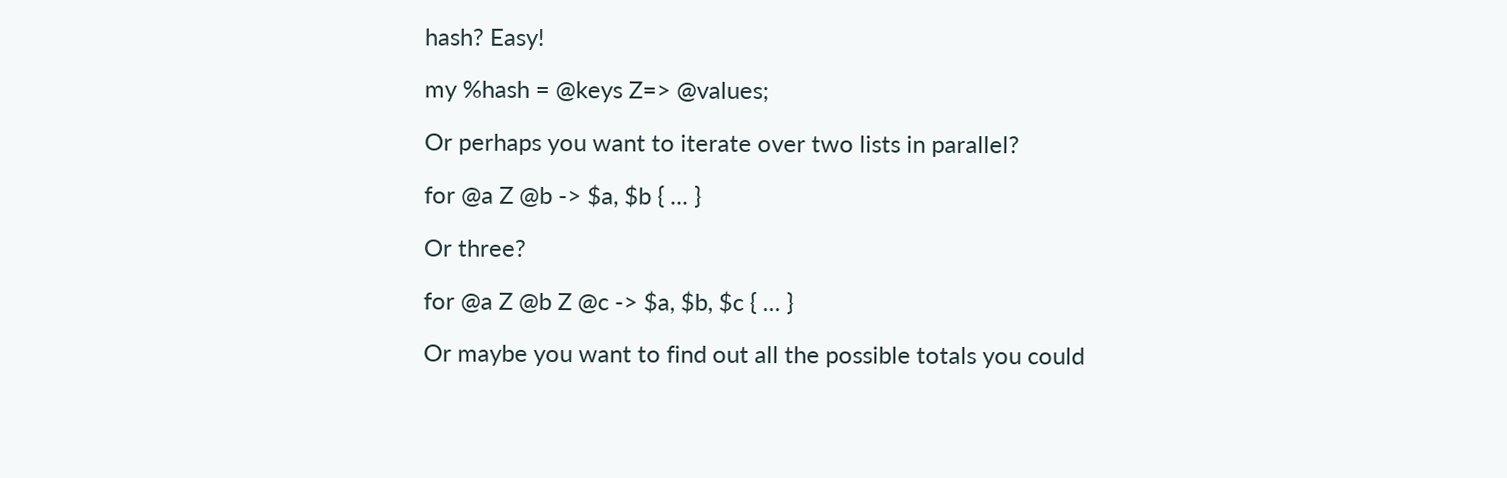hash? Easy!

my %hash = @keys Z=> @values;

Or perhaps you want to iterate over two lists in parallel?

for @a Z @b -> $a, $b { ... }

Or three?

for @a Z @b Z @c -> $a, $b, $c { ... }

Or maybe you want to find out all the possible totals you could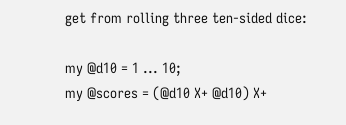get from rolling three ten-sided dice:

my @d10 = 1 ... 10;
my @scores = (@d10 X+ @d10) X+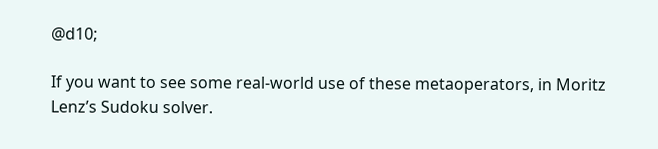@d10;

If you want to see some real-world use of these metaoperators, in Moritz Lenz’s Sudoku solver.